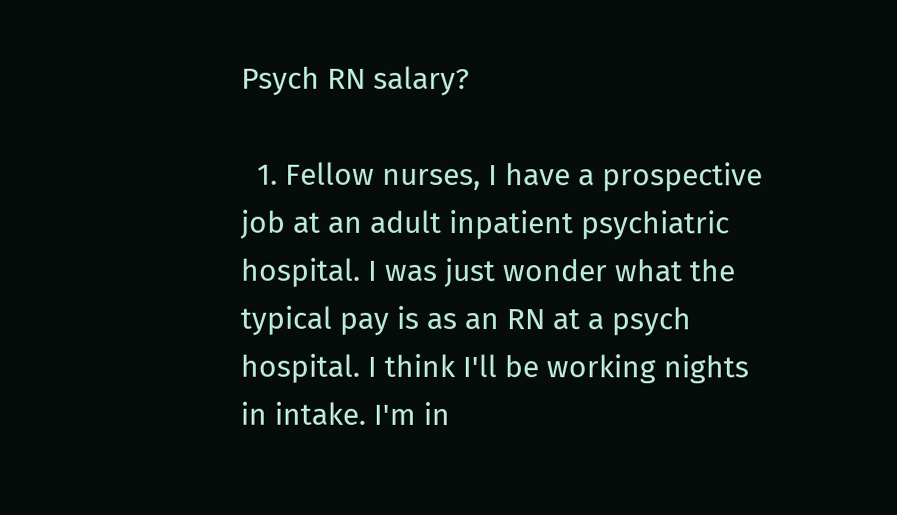Psych RN salary?

  1. Fellow nurses, I have a prospective job at an adult inpatient psychiatric hospital. I was just wonder what the typical pay is as an RN at a psych hospital. I think I'll be working nights in intake. I'm in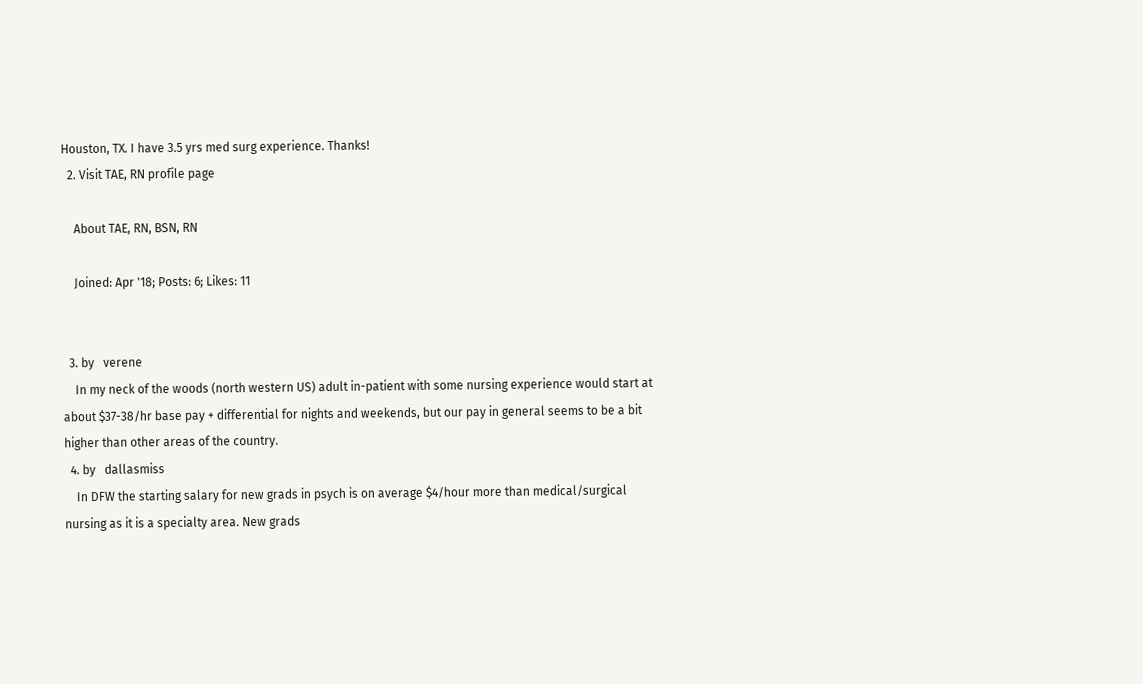Houston, TX. I have 3.5 yrs med surg experience. Thanks!
  2. Visit TAE, RN profile page

    About TAE, RN, BSN, RN

    Joined: Apr '18; Posts: 6; Likes: 11


  3. by   verene
    In my neck of the woods (north western US) adult in-patient with some nursing experience would start at about $37-38/hr base pay + differential for nights and weekends, but our pay in general seems to be a bit higher than other areas of the country.
  4. by   dallasmiss
    In DFW the starting salary for new grads in psych is on average $4/hour more than medical/surgical nursing as it is a specialty area. New grads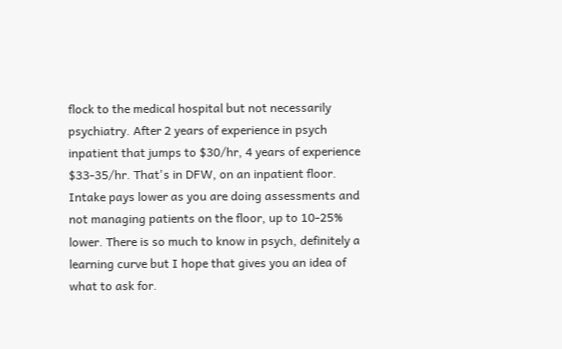flock to the medical hospital but not necessarily psychiatry. After 2 years of experience in psych inpatient that jumps to $30/hr, 4 years of experience $33-35/hr. That's in DFW, on an inpatient floor. Intake pays lower as you are doing assessments and not managing patients on the floor, up to 10-25% lower. There is so much to know in psych, definitely a learning curve but I hope that gives you an idea of what to ask for.